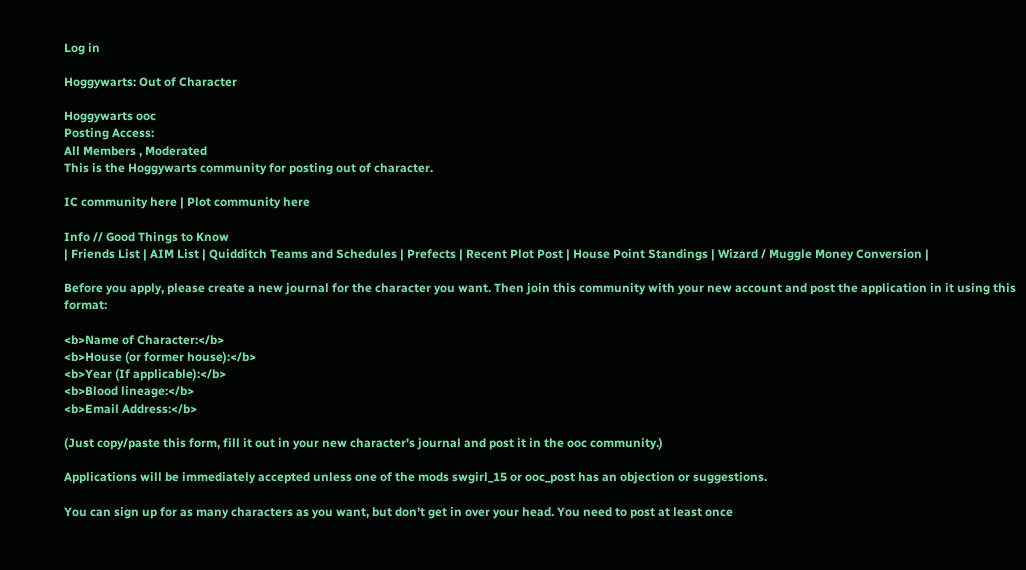Log in

Hoggywarts: Out of Character

Hoggywarts ooc
Posting Access:
All Members , Moderated
This is the Hoggywarts community for posting out of character.

IC community here | Plot community here

Info // Good Things to Know
| Friends List | AIM List | Quidditch Teams and Schedules | Prefects | Recent Plot Post | House Point Standings | Wizard / Muggle Money Conversion |

Before you apply, please create a new journal for the character you want. Then join this community with your new account and post the application in it using this format:

<b>Name of Character:</b>
<b>House (or former house):</b>
<b>Year (If applicable):</b>
<b>Blood lineage:</b>
<b>Email Address:</b>

(Just copy/paste this form, fill it out in your new character's journal and post it in the ooc community.)

Applications will be immediately accepted unless one of the mods swgirl_15 or ooc_post has an objection or suggestions.

You can sign up for as many characters as you want, but don't get in over your head. You need to post at least once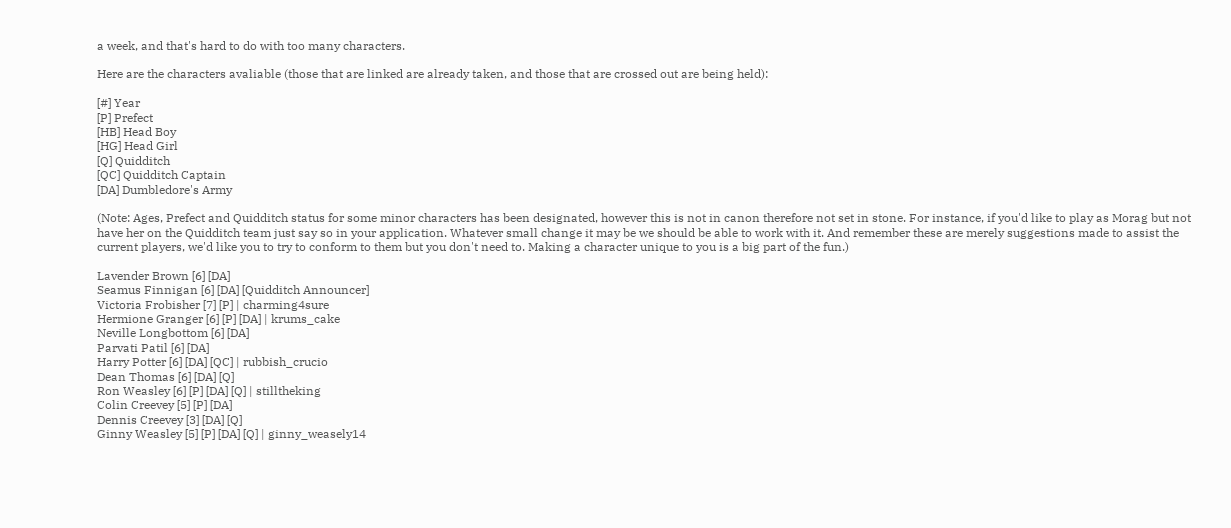a week, and that's hard to do with too many characters.

Here are the characters avaliable (those that are linked are already taken, and those that are crossed out are being held):

[#] Year
[P] Prefect
[HB] Head Boy
[HG] Head Girl
[Q] Quidditch
[QC] Quidditch Captain
[DA] Dumbledore's Army

(Note: Ages, Prefect and Quidditch status for some minor characters has been designated, however this is not in canon therefore not set in stone. For instance, if you'd like to play as Morag but not have her on the Quidditch team just say so in your application. Whatever small change it may be we should be able to work with it. And remember these are merely suggestions made to assist the current players, we'd like you to try to conform to them but you don't need to. Making a character unique to you is a big part of the fun.)

Lavender Brown [6] [DA]
Seamus Finnigan [6] [DA] [Quidditch Announcer]
Victoria Frobisher [7] [P] | charming4sure
Hermione Granger [6] [P] [DA] | krums_cake
Neville Longbottom [6] [DA]
Parvati Patil [6] [DA]
Harry Potter [6] [DA] [QC] | rubbish_crucio
Dean Thomas [6] [DA] [Q]
Ron Weasley [6] [P] [DA] [Q] | stilltheking
Colin Creevey [5] [P] [DA]
Dennis Creevey [3] [DA] [Q]
Ginny Weasley [5] [P] [DA] [Q] | ginny_weasely14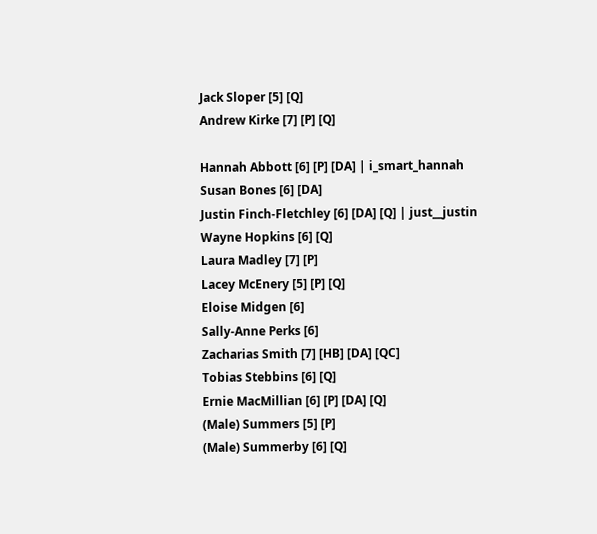Jack Sloper [5] [Q]
Andrew Kirke [7] [P] [Q]

Hannah Abbott [6] [P] [DA] | i_smart_hannah
Susan Bones [6] [DA]
Justin Finch-Fletchley [6] [DA] [Q] | just__justin
Wayne Hopkins [6] [Q]
Laura Madley [7] [P]
Lacey McEnery [5] [P] [Q]
Eloise Midgen [6]
Sally-Anne Perks [6]
Zacharias Smith [7] [HB] [DA] [QC]
Tobias Stebbins [6] [Q]
Ernie MacMillian [6] [P] [DA] [Q]
(Male) Summers [5] [P]
(Male) Summerby [6] [Q]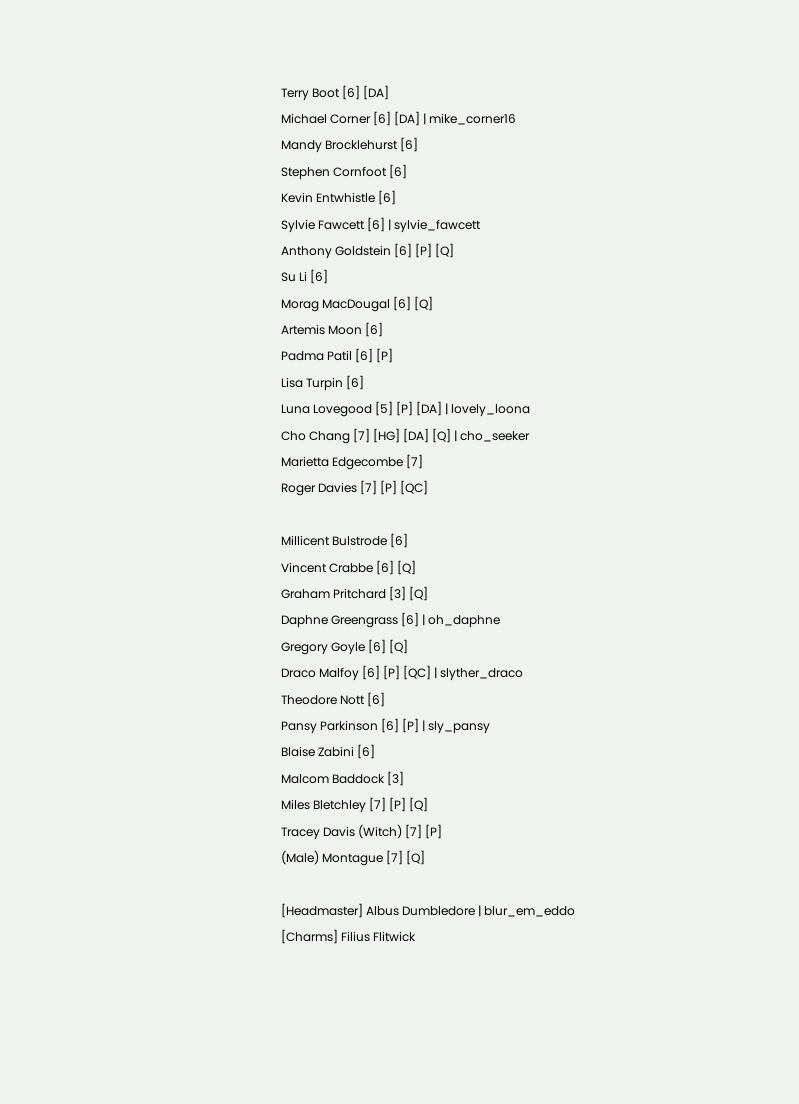Terry Boot [6] [DA]
Michael Corner [6] [DA] | mike_corner16
Mandy Brocklehurst [6]
Stephen Cornfoot [6]
Kevin Entwhistle [6]
Sylvie Fawcett [6] | sylvie_fawcett
Anthony Goldstein [6] [P] [Q]
Su Li [6]
Morag MacDougal [6] [Q]
Artemis Moon [6]
Padma Patil [6] [P]
Lisa Turpin [6]
Luna Lovegood [5] [P] [DA] | lovely_loona
Cho Chang [7] [HG] [DA] [Q] | cho_seeker
Marietta Edgecombe [7]
Roger Davies [7] [P] [QC]

Millicent Bulstrode [6]
Vincent Crabbe [6] [Q]
Graham Pritchard [3] [Q]
Daphne Greengrass [6] | oh_daphne
Gregory Goyle [6] [Q]
Draco Malfoy [6] [P] [QC] | slyther_draco
Theodore Nott [6]
Pansy Parkinson [6] [P] | sly_pansy
Blaise Zabini [6]
Malcom Baddock [3]
Miles Bletchley [7] [P] [Q]
Tracey Davis (Witch) [7] [P]
(Male) Montague [7] [Q]

[Headmaster] Albus Dumbledore | blur_em_eddo
[Charms] Filius Flitwick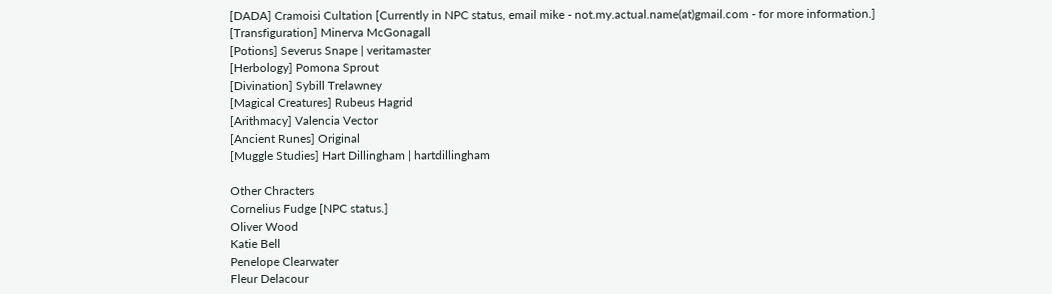[DADA] Cramoisi Cultation [Currently in NPC status, email mike - not.my.actual.name(at)gmail.com - for more information.]
[Transfiguration] Minerva McGonagall
[Potions] Severus Snape | veritamaster
[Herbology] Pomona Sprout
[Divination] Sybill Trelawney
[Magical Creatures] Rubeus Hagrid
[Arithmacy] Valencia Vector
[Ancient Runes] Original
[Muggle Studies] Hart Dillingham | hartdillingham

Other Chracters
Cornelius Fudge [NPC status.]
Oliver Wood
Katie Bell
Penelope Clearwater
Fleur Delacour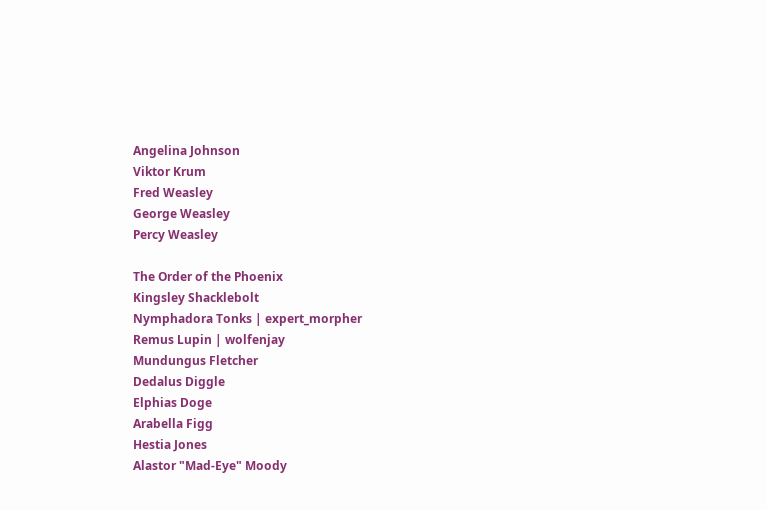Angelina Johnson
Viktor Krum
Fred Weasley
George Weasley
Percy Weasley

The Order of the Phoenix
Kingsley Shacklebolt
Nymphadora Tonks | expert_morpher
Remus Lupin | wolfenjay
Mundungus Fletcher
Dedalus Diggle
Elphias Doge
Arabella Figg
Hestia Jones
Alastor "Mad-Eye" Moody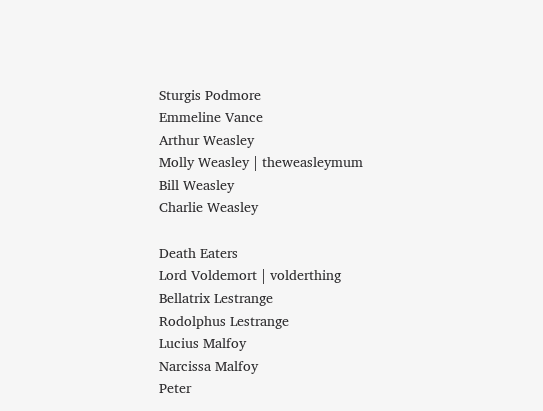Sturgis Podmore
Emmeline Vance
Arthur Weasley
Molly Weasley | theweasleymum
Bill Weasley
Charlie Weasley

Death Eaters
Lord Voldemort | volderthing
Bellatrix Lestrange
Rodolphus Lestrange
Lucius Malfoy
Narcissa Malfoy
Peter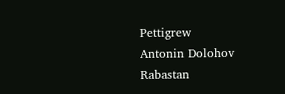Pettigrew
Antonin Dolohov
Rabastan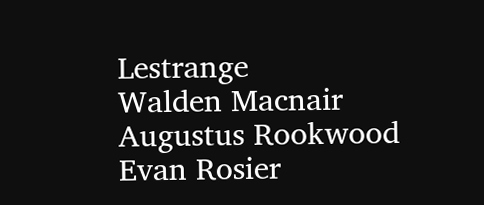Lestrange
Walden Macnair
Augustus Rookwood
Evan Rosier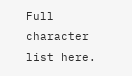Full character list here.